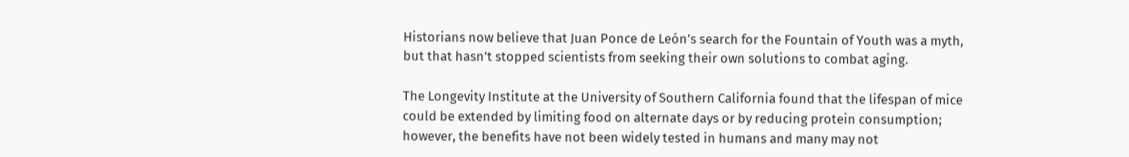Historians now believe that Juan Ponce de León’s search for the Fountain of Youth was a myth, but that hasn’t stopped scientists from seeking their own solutions to combat aging.

The Longevity Institute at the University of Southern California found that the lifespan of mice could be extended by limiting food on alternate days or by reducing protein consumption; however, the benefits have not been widely tested in humans and many may not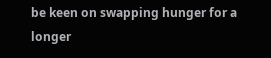be keen on swapping hunger for a longer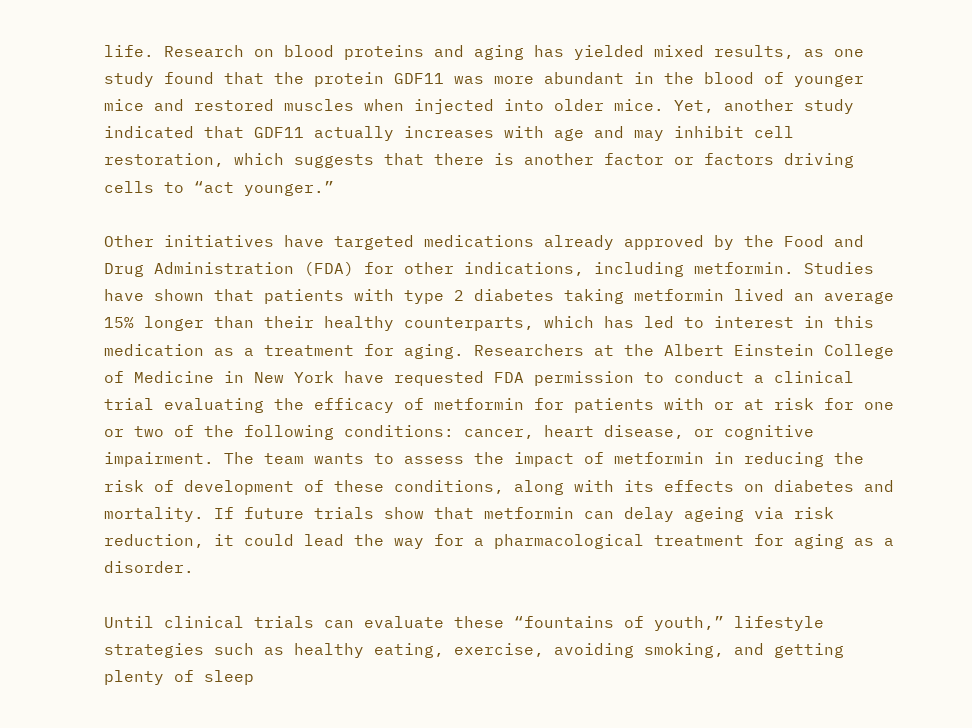life. Research on blood proteins and aging has yielded mixed results, as one study found that the protein GDF11 was more abundant in the blood of younger mice and restored muscles when injected into older mice. Yet, another study indicated that GDF11 actually increases with age and may inhibit cell restoration, which suggests that there is another factor or factors driving cells to “act younger.”

Other initiatives have targeted medications already approved by the Food and Drug Administration (FDA) for other indications, including metformin. Studies have shown that patients with type 2 diabetes taking metformin lived an average 15% longer than their healthy counterparts, which has led to interest in this medication as a treatment for aging. Researchers at the Albert Einstein College of Medicine in New York have requested FDA permission to conduct a clinical trial evaluating the efficacy of metformin for patients with or at risk for one or two of the following conditions: cancer, heart disease, or cognitive impairment. The team wants to assess the impact of metformin in reducing the risk of development of these conditions, along with its effects on diabetes and mortality. If future trials show that metformin can delay ageing via risk reduction, it could lead the way for a pharmacological treatment for aging as a disorder.

Until clinical trials can evaluate these “fountains of youth,” lifestyle strategies such as healthy eating, exercise, avoiding smoking, and getting plenty of sleep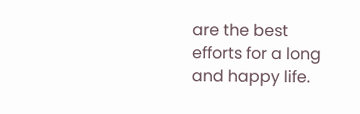are the best efforts for a long and happy life.